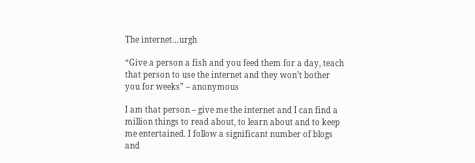The internet…urgh

“Give a person a fish and you feed them for a day, teach that person to use the internet and they won’t bother you for weeks” – anonymous

I am that person – give me the internet and I can find a million things to read about, to learn about and to keep me entertained. I follow a significant number of blogs and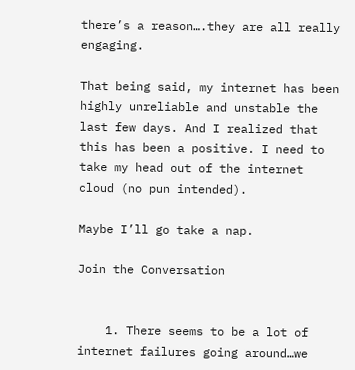there’s a reason….they are all really engaging.

That being said, my internet has been highly unreliable and unstable the last few days. And I realized that this has been a positive. I need to take my head out of the internet cloud (no pun intended).

Maybe I’ll go take a nap.

Join the Conversation


    1. There seems to be a lot of internet failures going around…we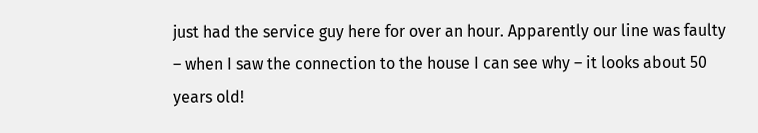just had the service guy here for over an hour. Apparently our line was faulty – when I saw the connection to the house I can see why – it looks about 50 years old!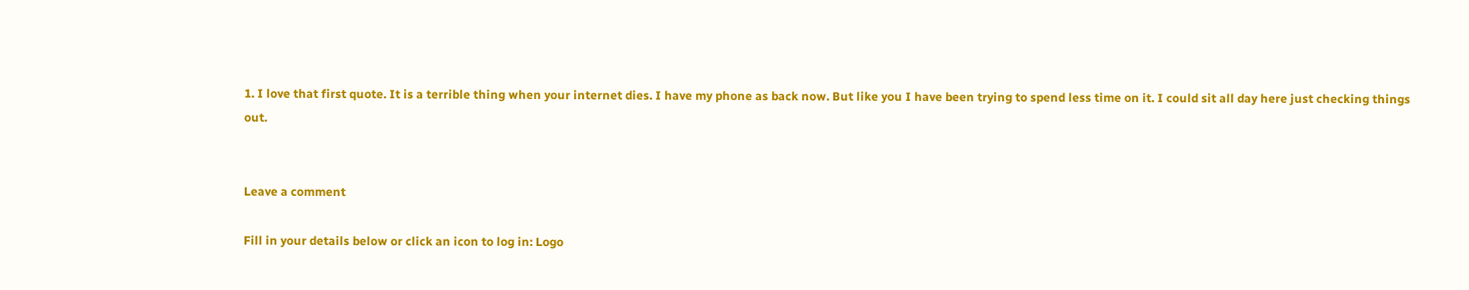1. I love that first quote. It is a terrible thing when your internet dies. I have my phone as back now. But like you I have been trying to spend less time on it. I could sit all day here just checking things out.


Leave a comment

Fill in your details below or click an icon to log in: Logo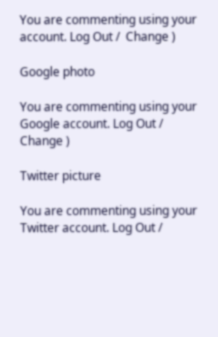You are commenting using your account. Log Out /  Change )

Google photo

You are commenting using your Google account. Log Out /  Change )

Twitter picture

You are commenting using your Twitter account. Log Out /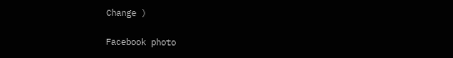Change )

Facebook photo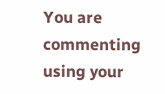You are commenting using your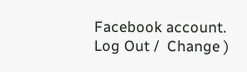Facebook account. Log Out /  Change )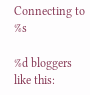Connecting to %s

%d bloggers like this: